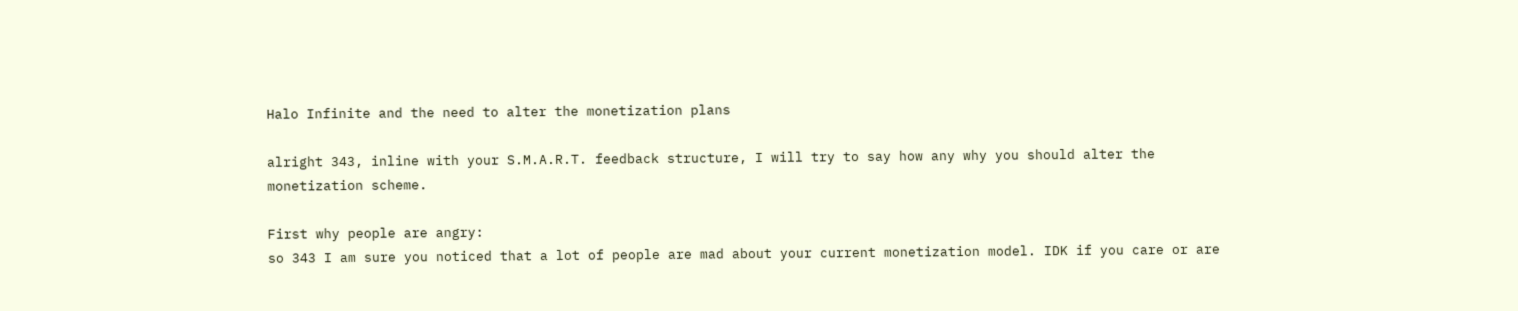Halo Infinite and the need to alter the monetization plans

alright 343, inline with your S.M.A.R.T. feedback structure, I will try to say how any why you should alter the monetization scheme.

First why people are angry:
so 343 I am sure you noticed that a lot of people are mad about your current monetization model. IDK if you care or are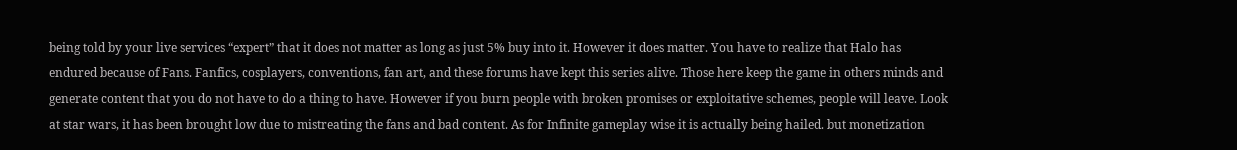being told by your live services “expert” that it does not matter as long as just 5% buy into it. However it does matter. You have to realize that Halo has endured because of Fans. Fanfics, cosplayers, conventions, fan art, and these forums have kept this series alive. Those here keep the game in others minds and generate content that you do not have to do a thing to have. However if you burn people with broken promises or exploitative schemes, people will leave. Look at star wars, it has been brought low due to mistreating the fans and bad content. As for Infinite gameplay wise it is actually being hailed. but monetization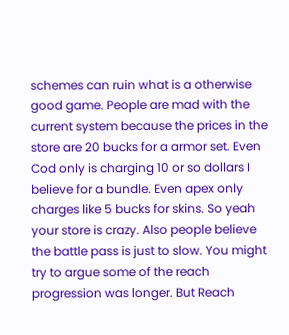schemes can ruin what is a otherwise good game. People are mad with the current system because the prices in the store are 20 bucks for a armor set. Even Cod only is charging 10 or so dollars I believe for a bundle. Even apex only charges like 5 bucks for skins. So yeah your store is crazy. Also people believe the battle pass is just to slow. You might try to argue some of the reach progression was longer. But Reach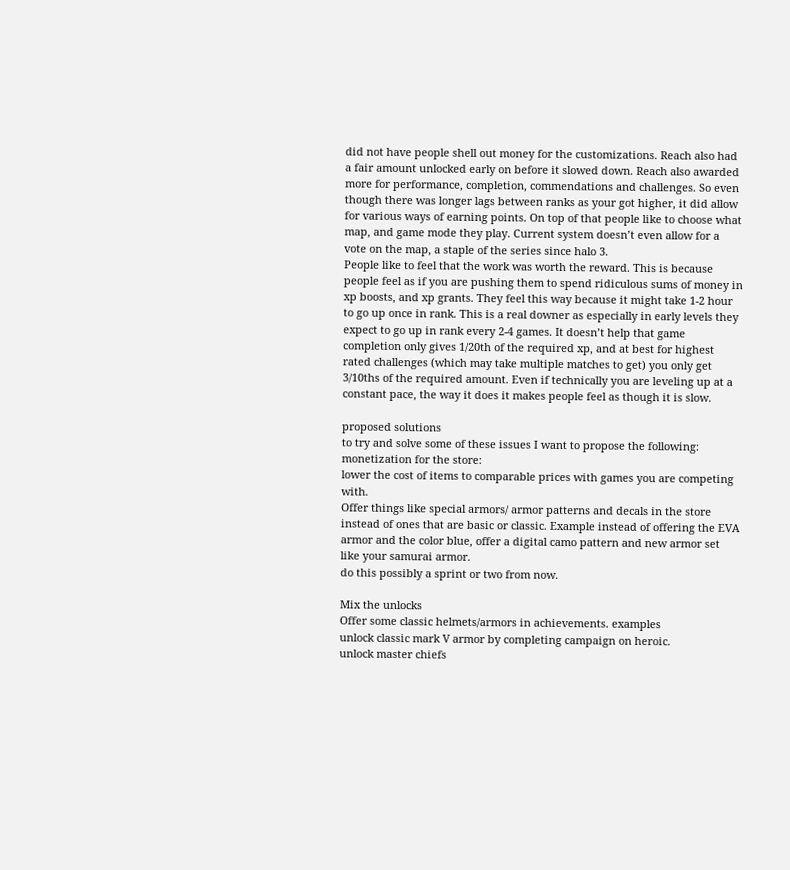did not have people shell out money for the customizations. Reach also had a fair amount unlocked early on before it slowed down. Reach also awarded more for performance, completion, commendations and challenges. So even though there was longer lags between ranks as your got higher, it did allow for various ways of earning points. On top of that people like to choose what map, and game mode they play. Current system doesn’t even allow for a vote on the map, a staple of the series since halo 3.
People like to feel that the work was worth the reward. This is because people feel as if you are pushing them to spend ridiculous sums of money in xp boosts, and xp grants. They feel this way because it might take 1-2 hour to go up once in rank. This is a real downer as especially in early levels they expect to go up in rank every 2-4 games. It doesn’t help that game completion only gives 1/20th of the required xp, and at best for highest rated challenges (which may take multiple matches to get) you only get 3/10ths of the required amount. Even if technically you are leveling up at a constant pace, the way it does it makes people feel as though it is slow.

proposed solutions
to try and solve some of these issues I want to propose the following:
monetization for the store:
lower the cost of items to comparable prices with games you are competing with.
Offer things like special armors/ armor patterns and decals in the store instead of ones that are basic or classic. Example instead of offering the EVA armor and the color blue, offer a digital camo pattern and new armor set like your samurai armor.
do this possibly a sprint or two from now.

Mix the unlocks
Offer some classic helmets/armors in achievements. examples
unlock classic mark V armor by completing campaign on heroic.
unlock master chiefs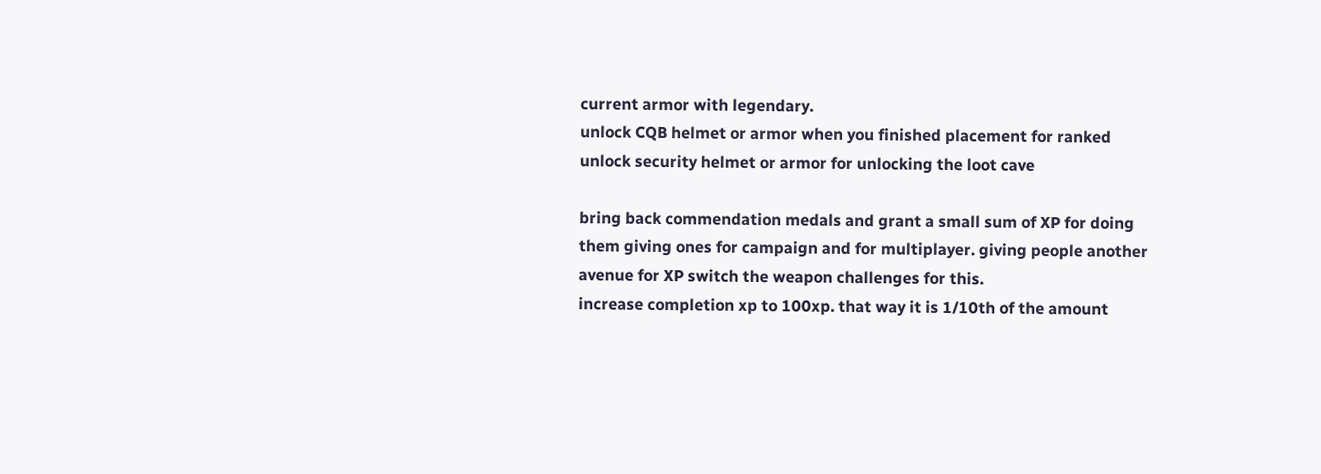current armor with legendary.
unlock CQB helmet or armor when you finished placement for ranked
unlock security helmet or armor for unlocking the loot cave

bring back commendation medals and grant a small sum of XP for doing them giving ones for campaign and for multiplayer. giving people another avenue for XP switch the weapon challenges for this.
increase completion xp to 100xp. that way it is 1/10th of the amount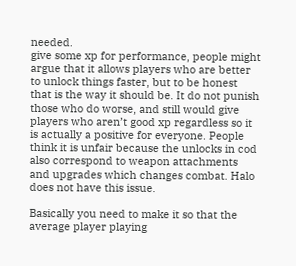needed.
give some xp for performance, people might argue that it allows players who are better to unlock things faster, but to be honest that is the way it should be. It do not punish those who do worse, and still would give players who aren’t good xp regardless so it is actually a positive for everyone. People think it is unfair because the unlocks in cod also correspond to weapon attachments and upgrades which changes combat. Halo does not have this issue.

Basically you need to make it so that the average player playing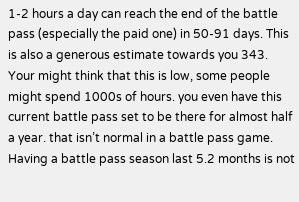1-2 hours a day can reach the end of the battle pass (especially the paid one) in 50-91 days. This is also a generous estimate towards you 343. Your might think that this is low, some people might spend 1000s of hours. you even have this current battle pass set to be there for almost half a year. that isn’t normal in a battle pass game. Having a battle pass season last 5.2 months is not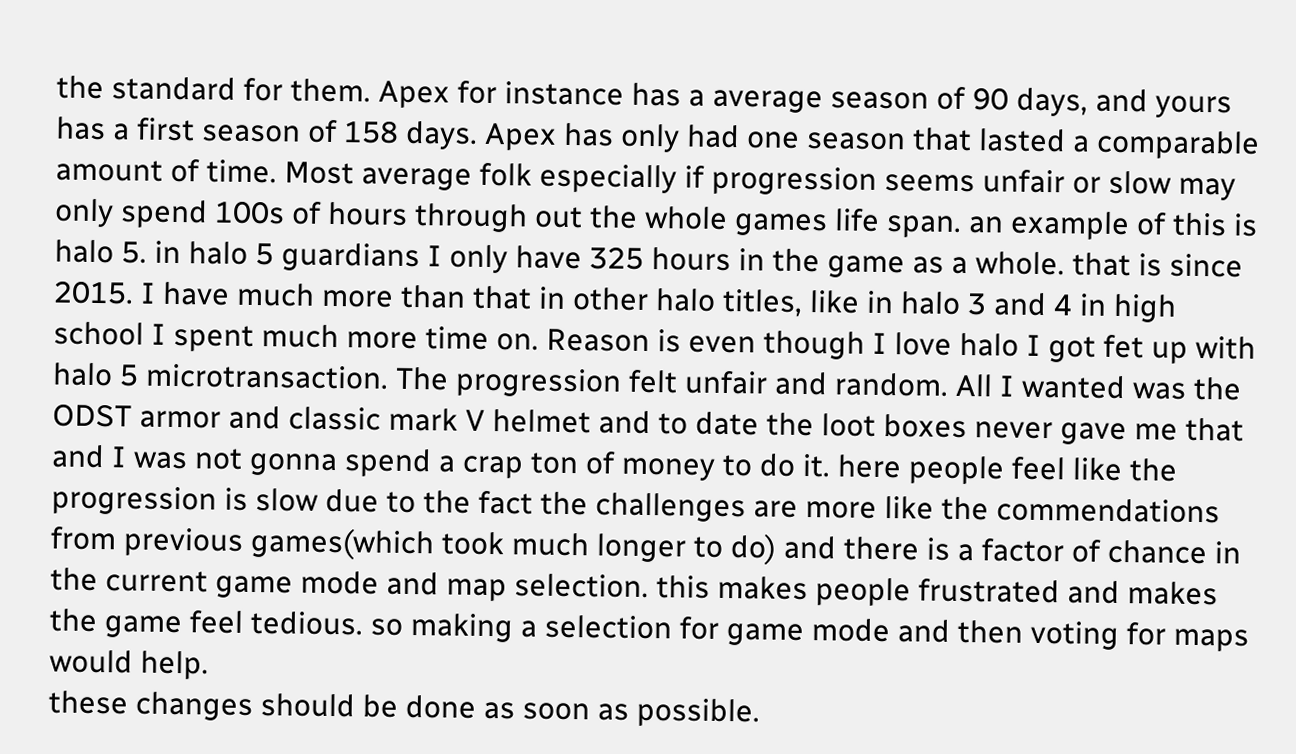the standard for them. Apex for instance has a average season of 90 days, and yours has a first season of 158 days. Apex has only had one season that lasted a comparable amount of time. Most average folk especially if progression seems unfair or slow may only spend 100s of hours through out the whole games life span. an example of this is halo 5. in halo 5 guardians I only have 325 hours in the game as a whole. that is since 2015. I have much more than that in other halo titles, like in halo 3 and 4 in high school I spent much more time on. Reason is even though I love halo I got fet up with halo 5 microtransaction. The progression felt unfair and random. All I wanted was the ODST armor and classic mark V helmet and to date the loot boxes never gave me that and I was not gonna spend a crap ton of money to do it. here people feel like the progression is slow due to the fact the challenges are more like the commendations from previous games(which took much longer to do) and there is a factor of chance in the current game mode and map selection. this makes people frustrated and makes the game feel tedious. so making a selection for game mode and then voting for maps would help.
these changes should be done as soon as possible.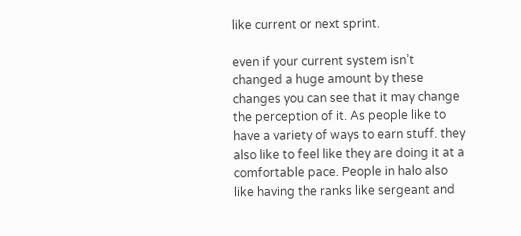like current or next sprint.

even if your current system isn’t changed a huge amount by these changes you can see that it may change the perception of it. As people like to have a variety of ways to earn stuff. they also like to feel like they are doing it at a comfortable pace. People in halo also like having the ranks like sergeant and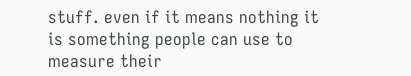stuff. even if it means nothing it is something people can use to measure their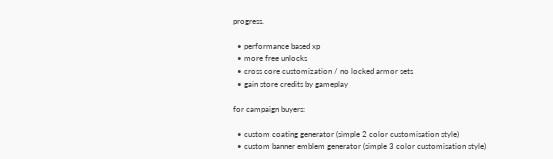progress.

  • performance based xp
  • more free unlocks
  • cross core customization / no locked armor sets
  • gain store credits by gameplay

for campaign buyers:

  • custom coating generator (simple 2 color customisation style)
  • custom banner emblem generator (simple 3 color customisation style)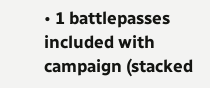• 1 battlepasses included with campaign (stacked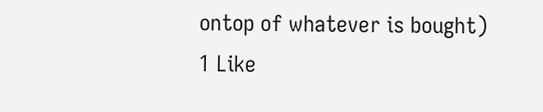ontop of whatever is bought)
1 Like